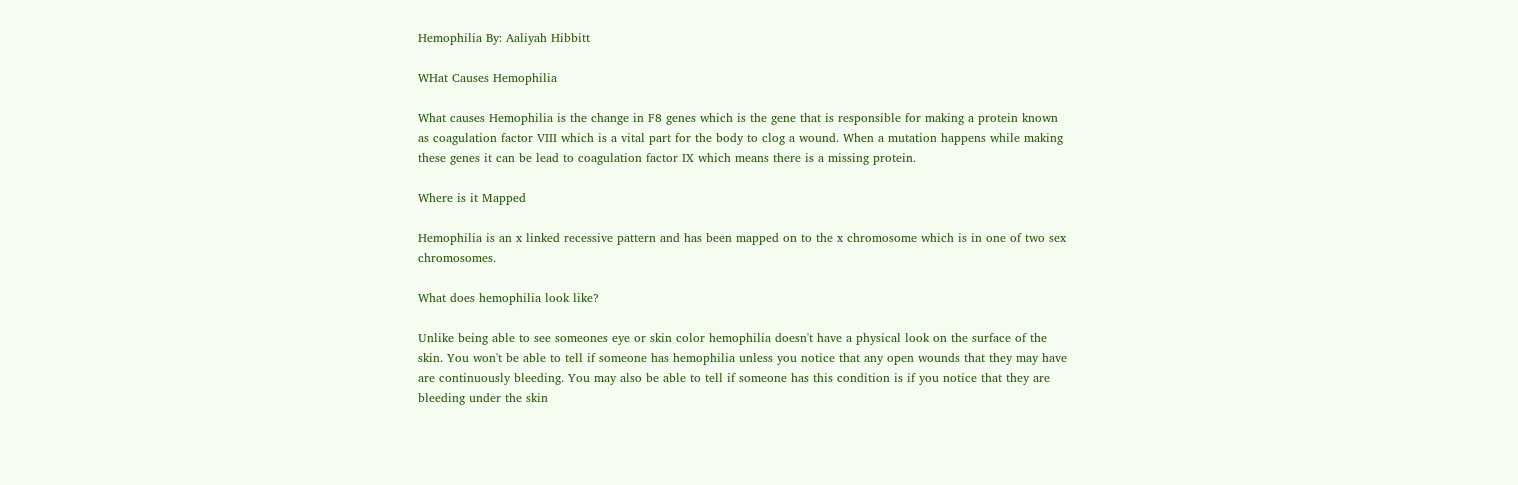Hemophilia By: Aaliyah Hibbitt

WHat Causes Hemophilia

What causes Hemophilia is the change in F8 genes which is the gene that is responsible for making a protein known as coagulation factor VIII which is a vital part for the body to clog a wound. When a mutation happens while making these genes it can be lead to coagulation factor IX which means there is a missing protein.

Where is it Mapped

Hemophilia is an x linked recessive pattern and has been mapped on to the x chromosome which is in one of two sex chromosomes.

What does hemophilia look like?

Unlike being able to see someones eye or skin color hemophilia doesn't have a physical look on the surface of the skin. You won't be able to tell if someone has hemophilia unless you notice that any open wounds that they may have are continuously bleeding. You may also be able to tell if someone has this condition is if you notice that they are bleeding under the skin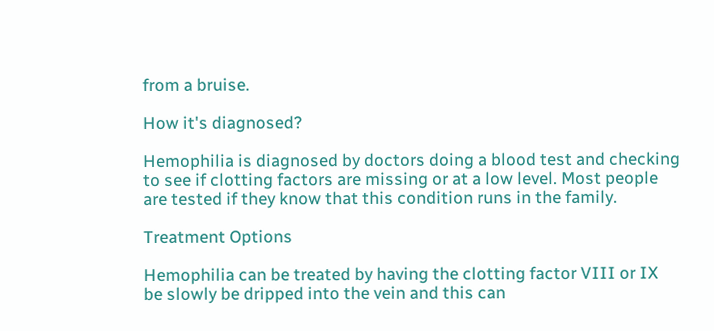from a bruise.

How it's diagnosed?

Hemophilia is diagnosed by doctors doing a blood test and checking to see if clotting factors are missing or at a low level. Most people are tested if they know that this condition runs in the family.

Treatment Options

Hemophilia can be treated by having the clotting factor VIII or IX be slowly be dripped into the vein and this can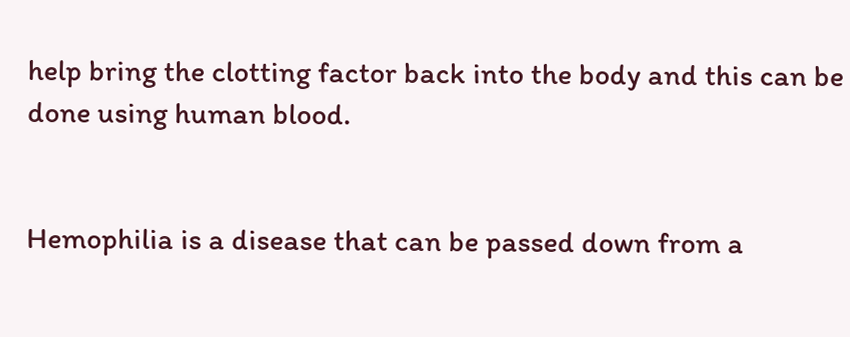help bring the clotting factor back into the body and this can be done using human blood.


Hemophilia is a disease that can be passed down from a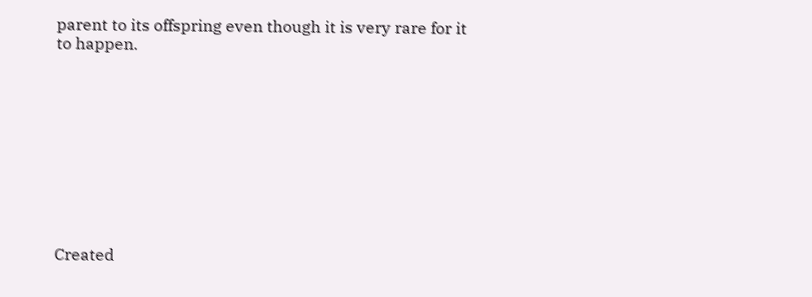parent to its offspring even though it is very rare for it to happen.










Created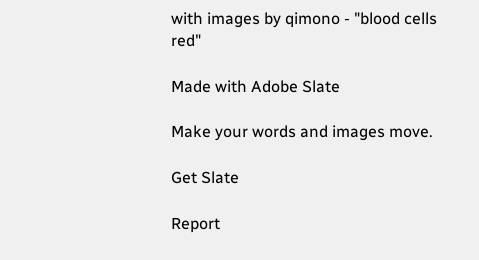with images by qimono - "blood cells red"

Made with Adobe Slate

Make your words and images move.

Get Slate

Report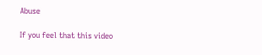Abuse

If you feel that this video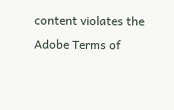content violates the Adobe Terms of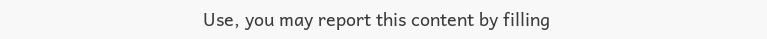Use, you may report this content by filling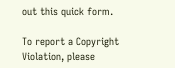out this quick form.

To report a Copyright Violation, please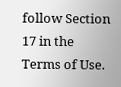follow Section 17 in the Terms of Use.